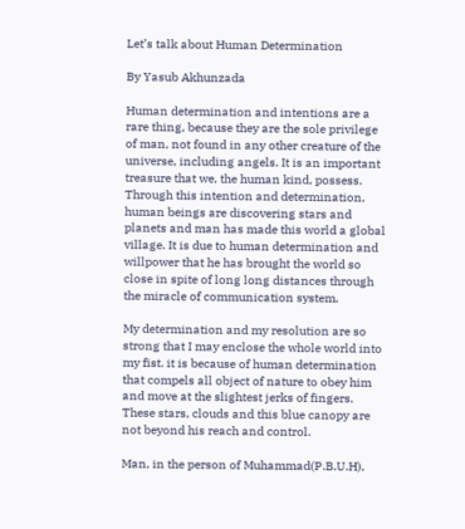Let’s talk about Human Determination

By Yasub Akhunzada

Human determination and intentions are a rare thing, because they are the sole privilege of man, not found in any other creature of the universe, including angels. It is an important treasure that we, the human kind, possess. Through this intention and determination, human beings are discovering stars and planets and man has made this world a global village. It is due to human determination and willpower that he has brought the world so close in spite of long long distances through the miracle of communication system.

My determination and my resolution are so strong that I may enclose the whole world into my fist. it is because of human determination that compels all object of nature to obey him and move at the slightest jerks of fingers. These stars, clouds and this blue canopy are not beyond his reach and control.

Man, in the person of Muhammad(P.B.U.H),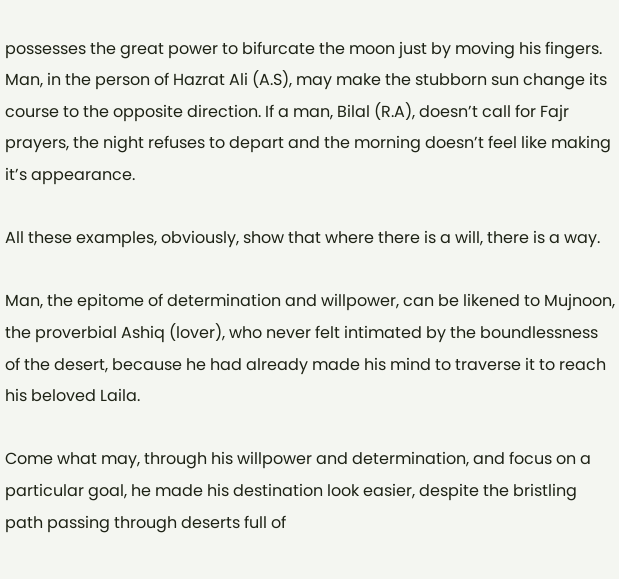possesses the great power to bifurcate the moon just by moving his fingers. Man, in the person of Hazrat Ali (A.S), may make the stubborn sun change its course to the opposite direction. If a man, Bilal (R.A), doesn’t call for Fajr prayers, the night refuses to depart and the morning doesn’t feel like making it’s appearance.

All these examples, obviously, show that where there is a will, there is a way.

Man, the epitome of determination and willpower, can be likened to Mujnoon, the proverbial Ashiq (lover), who never felt intimated by the boundlessness of the desert, because he had already made his mind to traverse it to reach his beloved Laila.

Come what may, through his willpower and determination, and focus on a particular goal, he made his destination look easier, despite the bristling path passing through deserts full of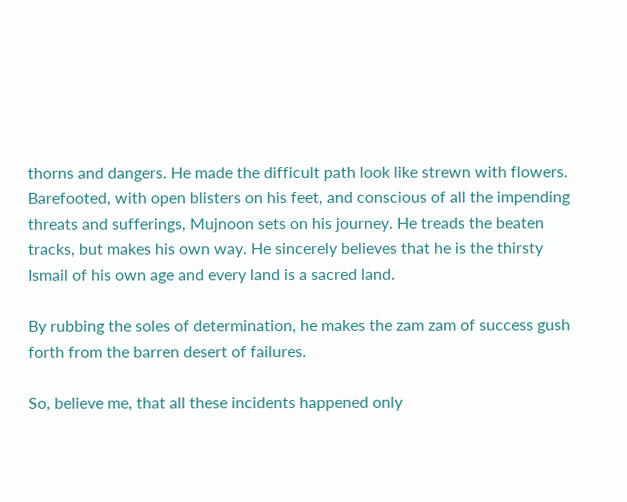thorns and dangers. He made the difficult path look like strewn with flowers. Barefooted, with open blisters on his feet, and conscious of all the impending threats and sufferings, Mujnoon sets on his journey. He treads the beaten tracks, but makes his own way. He sincerely believes that he is the thirsty Ismail of his own age and every land is a sacred land.

By rubbing the soles of determination, he makes the zam zam of success gush forth from the barren desert of failures.

So, believe me, that all these incidents happened only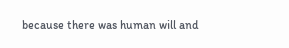because there was human will and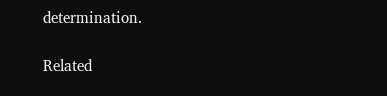determination.

Related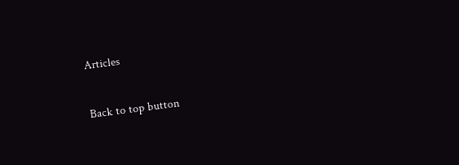Articles

Back to top button